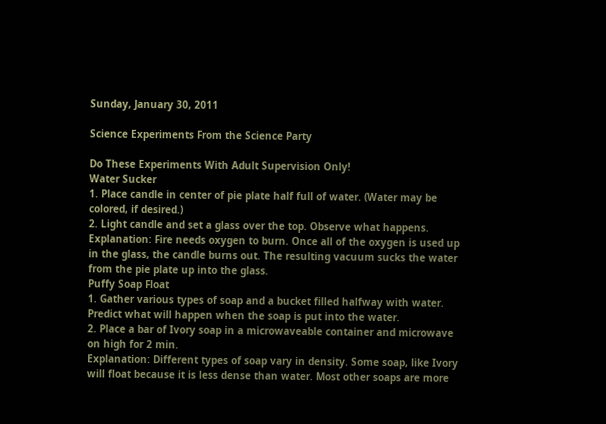Sunday, January 30, 2011

Science Experiments From the Science Party

Do These Experiments With Adult Supervision Only!
Water Sucker
1. Place candle in center of pie plate half full of water. (Water may be colored, if desired.)
2. Light candle and set a glass over the top. Observe what happens.
Explanation: Fire needs oxygen to burn. Once all of the oxygen is used up in the glass, the candle burns out. The resulting vacuum sucks the water from the pie plate up into the glass.
Puffy Soap Float
1. Gather various types of soap and a bucket filled halfway with water. Predict what will happen when the soap is put into the water.
2. Place a bar of Ivory soap in a microwaveable container and microwave on high for 2 min.
Explanation: Different types of soap vary in density. Some soap, like Ivory will float because it is less dense than water. Most other soaps are more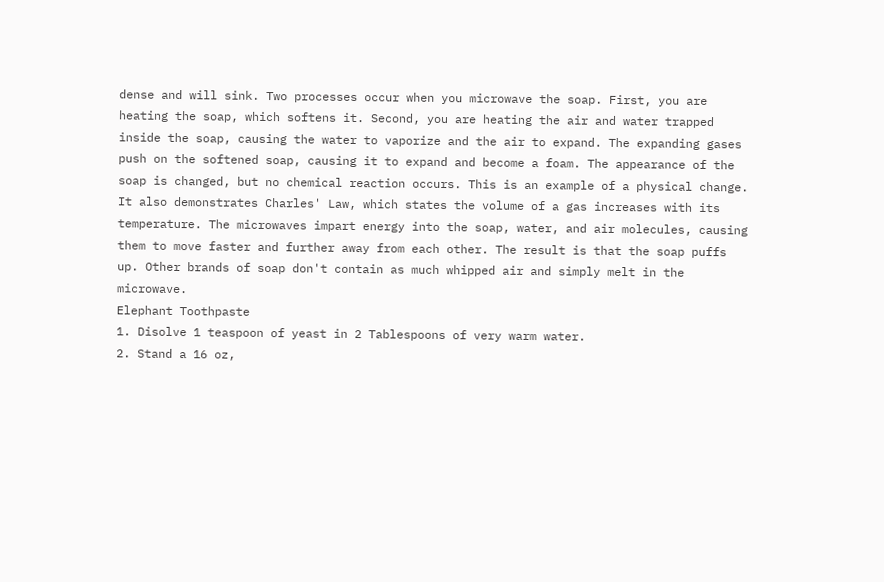dense and will sink. Two processes occur when you microwave the soap. First, you are heating the soap, which softens it. Second, you are heating the air and water trapped inside the soap, causing the water to vaporize and the air to expand. The expanding gases push on the softened soap, causing it to expand and become a foam. The appearance of the soap is changed, but no chemical reaction occurs. This is an example of a physical change. It also demonstrates Charles' Law, which states the volume of a gas increases with its temperature. The microwaves impart energy into the soap, water, and air molecules, causing them to move faster and further away from each other. The result is that the soap puffs up. Other brands of soap don't contain as much whipped air and simply melt in the microwave.
Elephant Toothpaste
1. Disolve 1 teaspoon of yeast in 2 Tablespoons of very warm water.
2. Stand a 16 oz,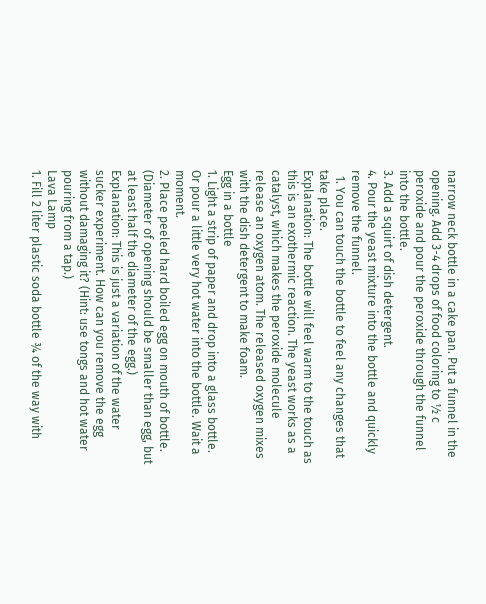narrow neck bottle in a cake pan. Put a funnel in the opening. Add 3-4 drops of food coloring to ½ c peroxide and pour the peroxide through the funnel into the bottle.
3. Add a squirt of dish detergent.
4. Pour the yeast mixture into the bottle and quickly remove the funnel.
  1. You can touch the bottle to feel any changes that take place.
Explanation: The bottle will feel warm to the touch as this is an exothermic reaction. The yeast works as a catalyst, which makes the peroxide molecule release an oxygen atom. The released oxygen mixes with the dish detergent to make foam.
Egg in a bottle
1. Light a strip of paper and drop into a glass bottle. Or pour a little very hot water into the bottle. Wait a moment.
2. Place peeled hard boiled egg on mouth of bottle. (Diameter of opening should be smaller than egg, but at least half the diameter of the egg.)
Explanation: This is just a variation of the water sucker experiment. How can you remove the egg without damaging it? (Hint: use tongs and hot water pouring from a tap.)
Lava Lamp
1. Fill 2 liter plastic soda bottle ¾ of the way with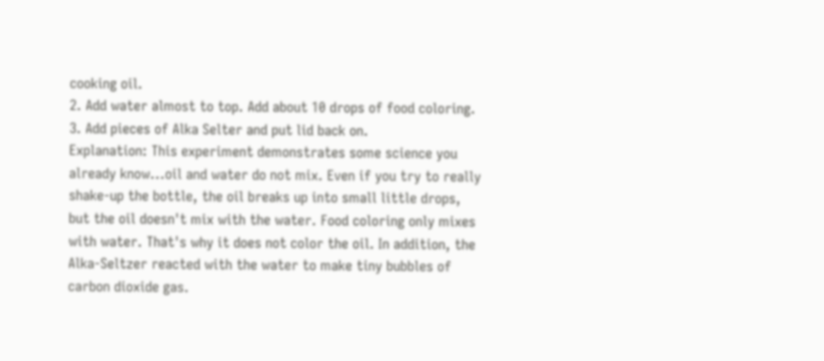cooking oil.
2. Add water almost to top. Add about 10 drops of food coloring.
3. Add pieces of Alka Selter and put lid back on.
Explanation: This experiment demonstrates some science you already know...oil and water do not mix. Even if you try to really shake-up the bottle, the oil breaks up into small little drops, but the oil doesn't mix with the water. Food coloring only mixes with water. That's why it does not color the oil. In addition, the Alka-Seltzer reacted with the water to make tiny bubbles of carbon dioxide gas.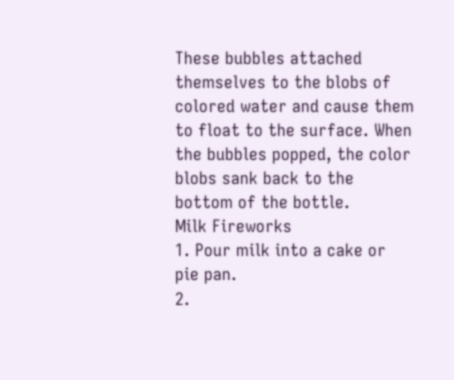These bubbles attached themselves to the blobs of colored water and cause them to float to the surface. When the bubbles popped, the color blobs sank back to the bottom of the bottle.
Milk Fireworks
1. Pour milk into a cake or pie pan.
2.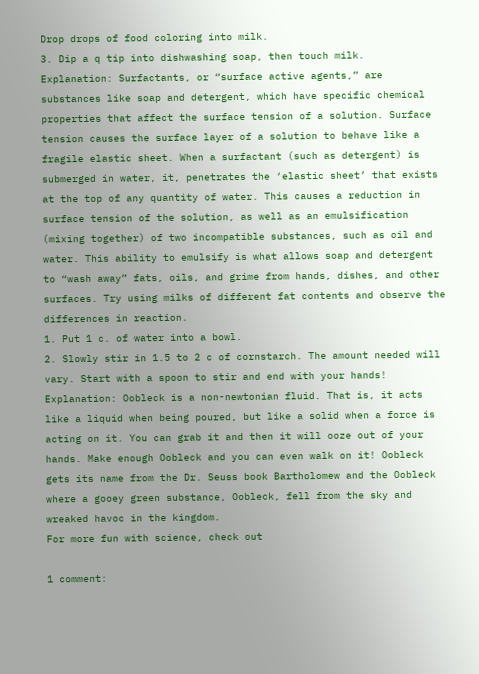Drop drops of food coloring into milk.
3. Dip a q tip into dishwashing soap, then touch milk.
Explanation: Surfactants, or “surface active agents,” are substances like soap and detergent, which have specific chemical properties that affect the surface tension of a solution. Surface tension causes the surface layer of a solution to behave like a fragile elastic sheet. When a surfactant (such as detergent) is submerged in water, it, penetrates the ‘elastic sheet’ that exists at the top of any quantity of water. This causes a reduction in surface tension of the solution, as well as an emulsification (mixing together) of two incompatible substances, such as oil and water. This ability to emulsify is what allows soap and detergent to “wash away” fats, oils, and grime from hands, dishes, and other surfaces. Try using milks of different fat contents and observe the differences in reaction.
1. Put 1 c. of water into a bowl.
2. Slowly stir in 1.5 to 2 c of cornstarch. The amount needed will vary. Start with a spoon to stir and end with your hands!
Explanation: Oobleck is a non-newtonian fluid. That is, it acts like a liquid when being poured, but like a solid when a force is acting on it. You can grab it and then it will ooze out of your hands. Make enough Oobleck and you can even walk on it! Oobleck gets its name from the Dr. Seuss book Bartholomew and the Oobleck where a gooey green substance, Oobleck, fell from the sky and wreaked havoc in the kingdom.
For more fun with science, check out

1 comment: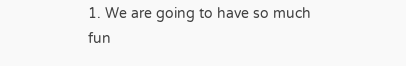1. We are going to have so much fun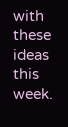with these ideas this week.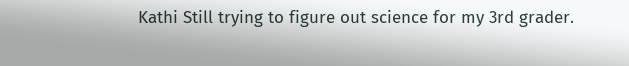Kathi Still trying to figure out science for my 3rd grader.